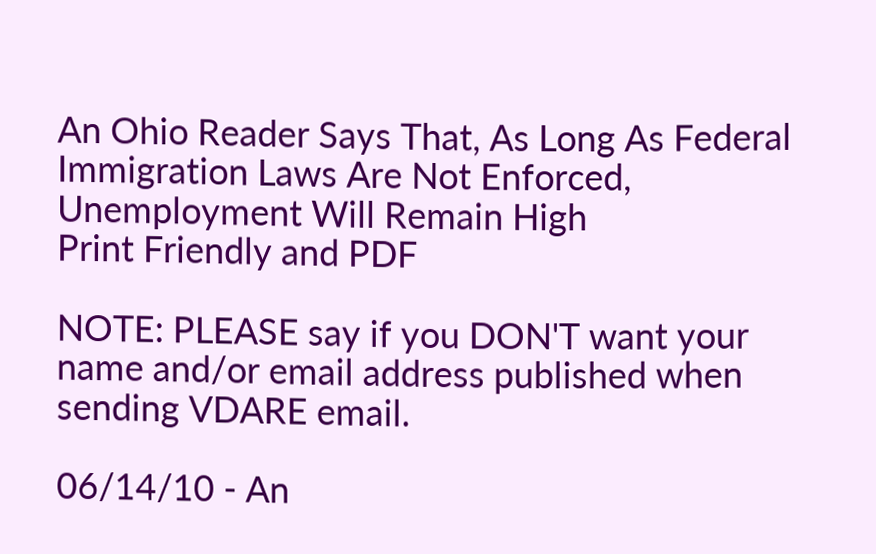An Ohio Reader Says That, As Long As Federal Immigration Laws Are Not Enforced, Unemployment Will Remain High
Print Friendly and PDF

NOTE: PLEASE say if you DON'T want your name and/or email address published when sending VDARE email.

06/14/10 - An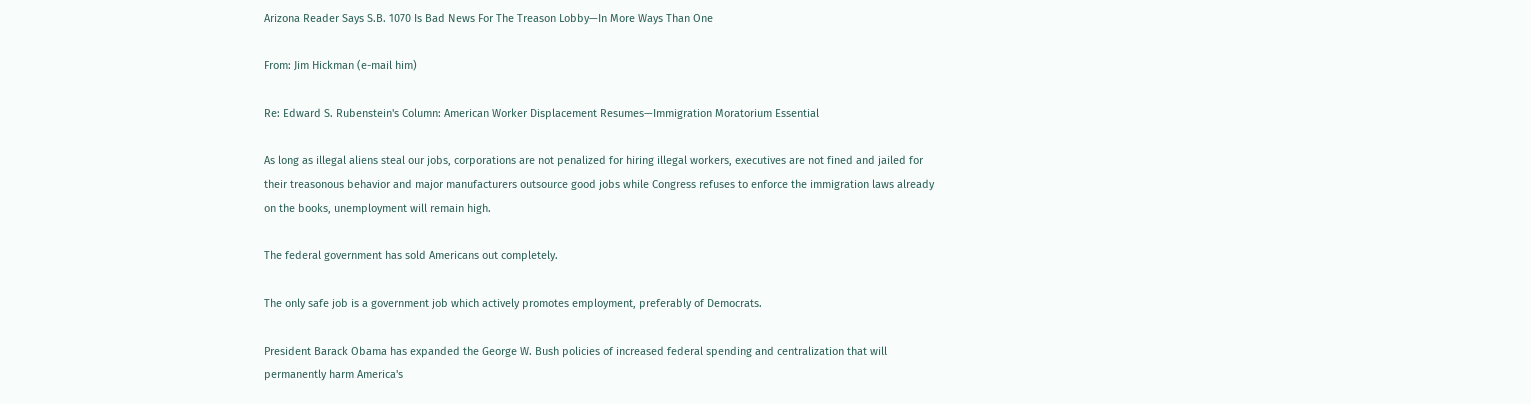Arizona Reader Says S.B. 1070 Is Bad News For The Treason Lobby—In More Ways Than One

From: Jim Hickman (e-mail him)

Re: Edward S. Rubenstein's Column: American Worker Displacement Resumes—Immigration Moratorium Essential

As long as illegal aliens steal our jobs, corporations are not penalized for hiring illegal workers, executives are not fined and jailed for their treasonous behavior and major manufacturers outsource good jobs while Congress refuses to enforce the immigration laws already on the books, unemployment will remain high.

The federal government has sold Americans out completely.

The only safe job is a government job which actively promotes employment, preferably of Democrats.

President Barack Obama has expanded the George W. Bush policies of increased federal spending and centralization that will permanently harm America's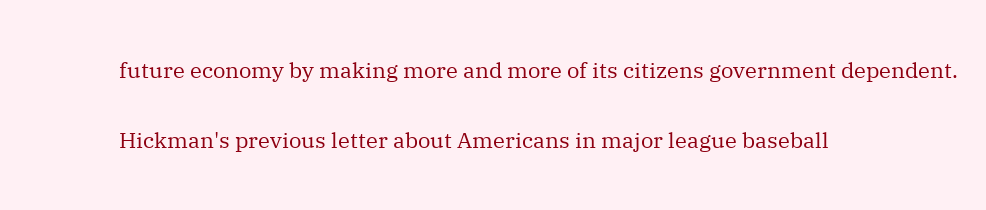future economy by making more and more of its citizens government dependent.

Hickman's previous letter about Americans in major league baseball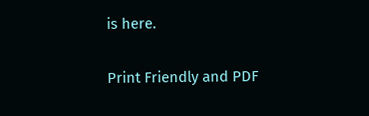is here.

Print Friendly and PDF